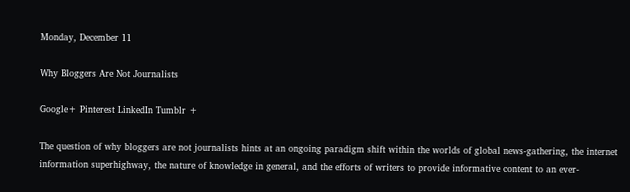Monday, December 11

Why Bloggers Are Not Journalists

Google+ Pinterest LinkedIn Tumblr +

The question of why bloggers are not journalists hints at an ongoing paradigm shift within the worlds of global news-gathering, the internet information superhighway, the nature of knowledge in general, and the efforts of writers to provide informative content to an ever-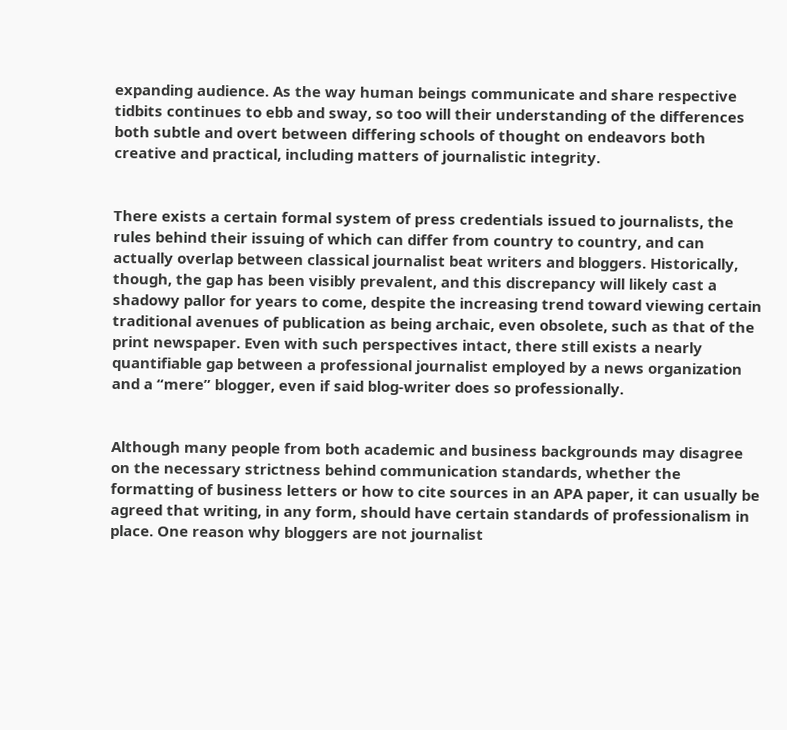expanding audience. As the way human beings communicate and share respective tidbits continues to ebb and sway, so too will their understanding of the differences both subtle and overt between differing schools of thought on endeavors both creative and practical, including matters of journalistic integrity.


There exists a certain formal system of press credentials issued to journalists, the rules behind their issuing of which can differ from country to country, and can actually overlap between classical journalist beat writers and bloggers. Historically, though, the gap has been visibly prevalent, and this discrepancy will likely cast a shadowy pallor for years to come, despite the increasing trend toward viewing certain traditional avenues of publication as being archaic, even obsolete, such as that of the print newspaper. Even with such perspectives intact, there still exists a nearly quantifiable gap between a professional journalist employed by a news organization and a “mere” blogger, even if said blog-writer does so professionally.


Although many people from both academic and business backgrounds may disagree on the necessary strictness behind communication standards, whether the formatting of business letters or how to cite sources in an APA paper, it can usually be agreed that writing, in any form, should have certain standards of professionalism in place. One reason why bloggers are not journalist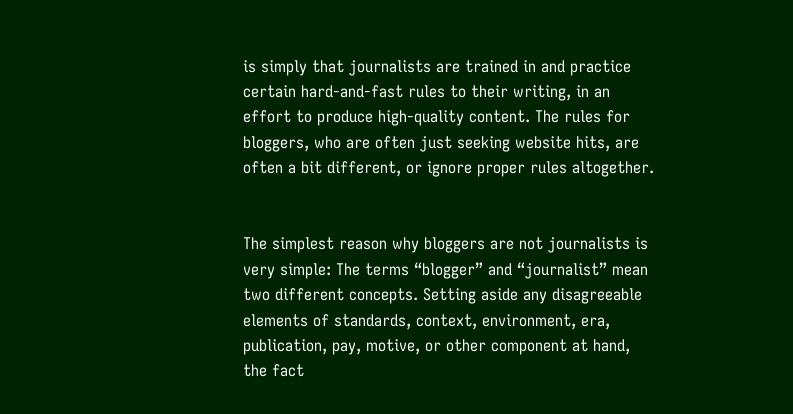is simply that journalists are trained in and practice certain hard-and-fast rules to their writing, in an effort to produce high-quality content. The rules for bloggers, who are often just seeking website hits, are often a bit different, or ignore proper rules altogether.


The simplest reason why bloggers are not journalists is very simple: The terms “blogger” and “journalist” mean two different concepts. Setting aside any disagreeable elements of standards, context, environment, era, publication, pay, motive, or other component at hand, the fact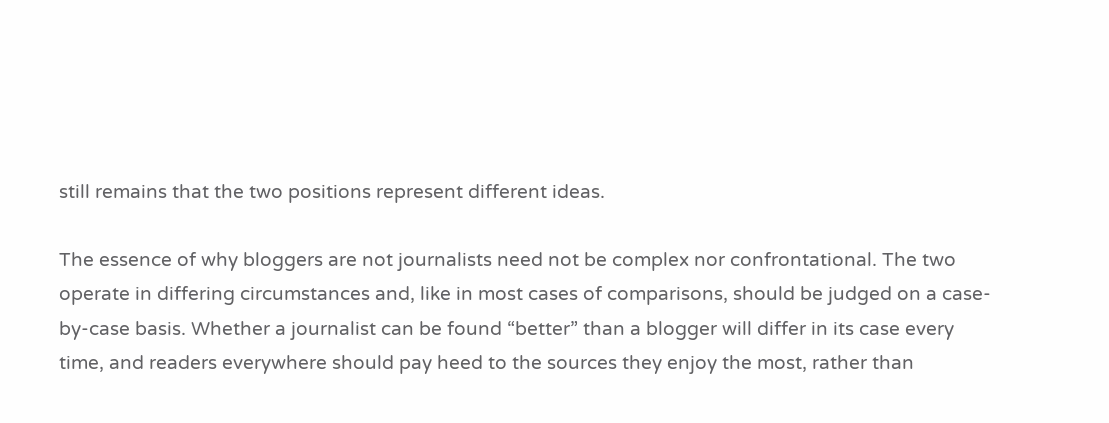still remains that the two positions represent different ideas.

The essence of why bloggers are not journalists need not be complex nor confrontational. The two operate in differing circumstances and, like in most cases of comparisons, should be judged on a case-by-case basis. Whether a journalist can be found “better” than a blogger will differ in its case every time, and readers everywhere should pay heed to the sources they enjoy the most, rather than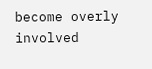become overly involved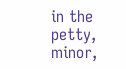in the petty, minor,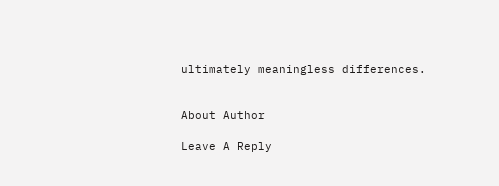ultimately meaningless differences.


About Author

Leave A Reply